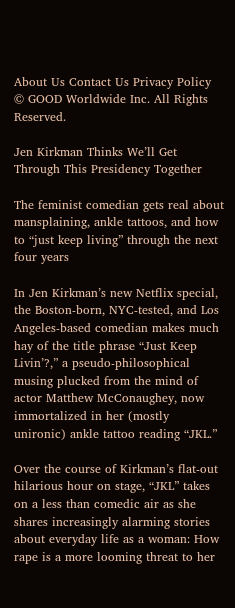About Us Contact Us Privacy Policy
© GOOD Worldwide Inc. All Rights Reserved.

Jen Kirkman Thinks We’ll Get Through This Presidency Together

The feminist comedian gets real about mansplaining, ankle tattoos, and how to “just keep living” through the next four years

In Jen Kirkman’s new Netflix special, the Boston-born, NYC-tested, and Los Angeles-based comedian makes much hay of the title phrase “Just Keep Livin’?,” a pseudo-philosophical musing plucked from the mind of actor Matthew McConaughey, now immortalized in her (mostly unironic) ankle tattoo reading “JKL.”

Over the course of Kirkman’s flat-out hilarious hour on stage, “JKL” takes on a less than comedic air as she shares increasingly alarming stories about everyday life as a woman: How rape is a more looming threat to her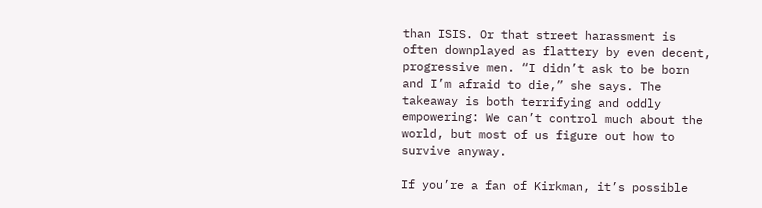than ISIS. Or that street harassment is often downplayed as flattery by even decent, progressive men. “I didn’t ask to be born and I’m afraid to die,” she says. The takeaway is both terrifying and oddly empowering: We can’t control much about the world, but most of us figure out how to survive anyway.

If you’re a fan of Kirkman, it’s possible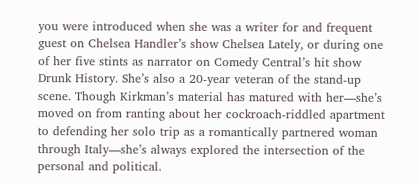you were introduced when she was a writer for and frequent guest on Chelsea Handler’s show Chelsea Lately, or during one of her five stints as narrator on Comedy Central’s hit show Drunk History. She’s also a 20-year veteran of the stand-up scene. Though Kirkman’s material has matured with her—she’s moved on from ranting about her cockroach-riddled apartment to defending her solo trip as a romantically partnered woman through Italy—she’s always explored the intersection of the personal and political.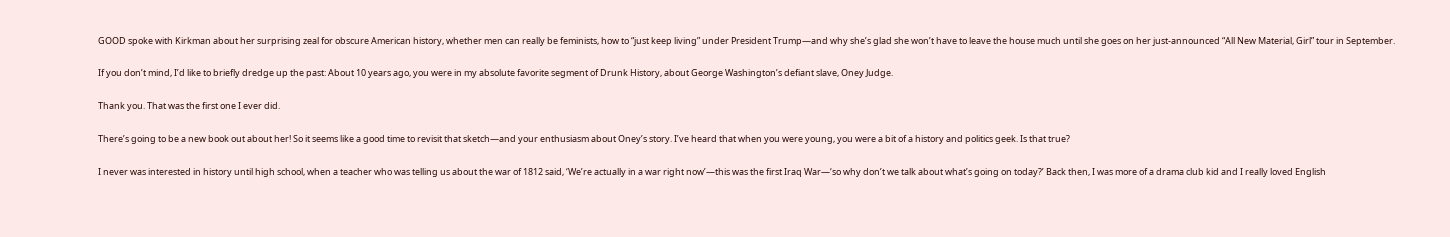GOOD spoke with Kirkman about her surprising zeal for obscure American history, whether men can really be feminists, how to “just keep living” under President Trump—and why she’s glad she won’t have to leave the house much until she goes on her just-announced “All New Material, Girl” tour in September.

If you don’t mind, I’d like to briefly dredge up the past: About 10 years ago, you were in my absolute favorite segment of Drunk History, about George Washington’s defiant slave, Oney Judge.

Thank you. That was the first one I ever did.

There’s going to be a new book out about her! So it seems like a good time to revisit that sketch—and your enthusiasm about Oney’s story. I’ve heard that when you were young, you were a bit of a history and politics geek. Is that true?

I never was interested in history until high school, when a teacher who was telling us about the war of 1812 said, ‘We’re actually in a war right now’—this was the first Iraq War—‘so why don’t we talk about what’s going on today?’ Back then, I was more of a drama club kid and I really loved English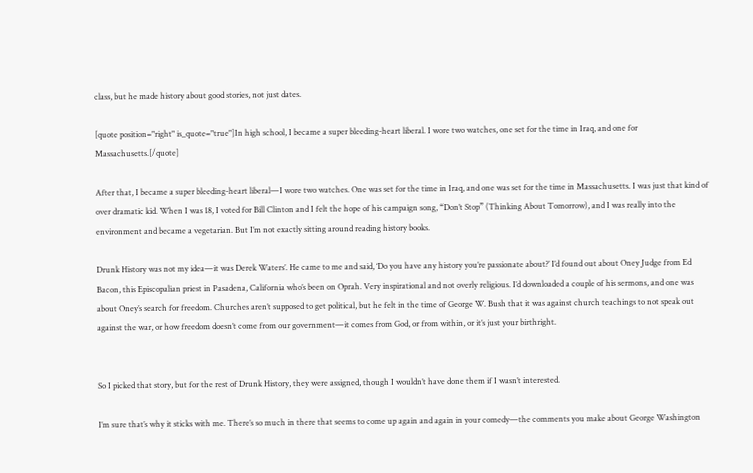class, but he made history about good stories, not just dates.

[quote position="right" is_quote="true"]In high school, I became a super bleeding-heart liberal. I wore two watches, one set for the time in Iraq, and one for Massachusetts.[/quote]

After that, I became a super bleeding-heart liberal—I wore two watches. One was set for the time in Iraq, and one was set for the time in Massachusetts. I was just that kind of over dramatic kid. When I was 18, I voted for Bill Clinton and I felt the hope of his campaign song, “Don’t Stop” (Thinking About Tomorrow), and I was really into the environment and became a vegetarian. But I’m not exactly sitting around reading history books.

Drunk History was not my idea—it was Derek Waters’. He came to me and said, ‘Do you have any history you’re passionate about?’ I’d found out about Oney Judge from Ed Bacon, this Episcopalian priest in Pasadena, California who’s been on Oprah. Very inspirational and not overly religious. I’d downloaded a couple of his sermons, and one was about Oney’s search for freedom. Churches aren’t supposed to get political, but he felt in the time of George W. Bush that it was against church teachings to not speak out against the war, or how freedom doesn’t come from our government—it comes from God, or from within, or it’s just your birthright.


So I picked that story, but for the rest of Drunk History, they were assigned, though I wouldn’t have done them if I wasn’t interested.

I’m sure that’s why it sticks with me. There’s so much in there that seems to come up again and again in your comedy—the comments you make about George Washington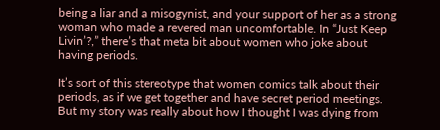being a liar and a misogynist, and your support of her as a strong woman who made a revered man uncomfortable. In “Just Keep Livin’?,” there’s that meta bit about women who joke about having periods.

It’s sort of this stereotype that women comics talk about their periods, as if we get together and have secret period meetings. But my story was really about how I thought I was dying from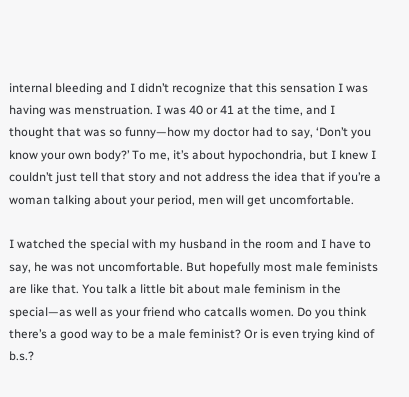internal bleeding and I didn’t recognize that this sensation I was having was menstruation. I was 40 or 41 at the time, and I thought that was so funny—how my doctor had to say, ‘Don’t you know your own body?’ To me, it’s about hypochondria, but I knew I couldn’t just tell that story and not address the idea that if you’re a woman talking about your period, men will get uncomfortable.

I watched the special with my husband in the room and I have to say, he was not uncomfortable. But hopefully most male feminists are like that. You talk a little bit about male feminism in the special—as well as your friend who catcalls women. Do you think there’s a good way to be a male feminist? Or is even trying kind of b.s.?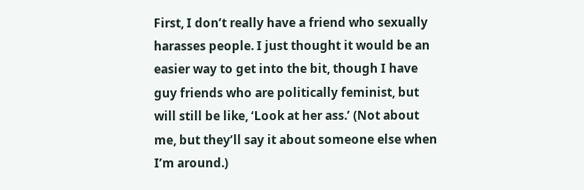First, I don’t really have a friend who sexually harasses people. I just thought it would be an easier way to get into the bit, though I have guy friends who are politically feminist, but will still be like, ‘Look at her ass.’ (Not about me, but they’ll say it about someone else when I’m around.)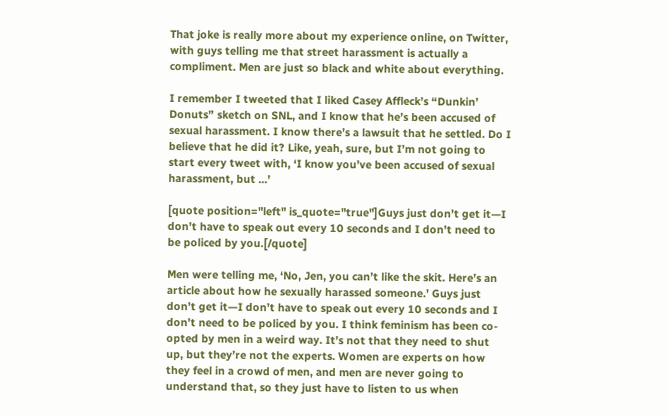That joke is really more about my experience online, on Twitter, with guys telling me that street harassment is actually a compliment. Men are just so black and white about everything.

I remember I tweeted that I liked Casey Affleck’s “Dunkin’ Donuts” sketch on SNL, and I know that he’s been accused of sexual harassment. I know there’s a lawsuit that he settled. Do I believe that he did it? Like, yeah, sure, but I’m not going to start every tweet with, ‘I know you’ve been accused of sexual harassment, but ...’

[quote position="left" is_quote="true"]Guys just don’t get it—I don’t have to speak out every 10 seconds and I don’t need to be policed by you.[/quote]

Men were telling me, ‘No, Jen, you can’t like the skit. Here’s an article about how he sexually harassed someone.’ Guys just don’t get it—I don’t have to speak out every 10 seconds and I don’t need to be policed by you. I think feminism has been co-opted by men in a weird way. It’s not that they need to shut up, but they’re not the experts. Women are experts on how they feel in a crowd of men, and men are never going to understand that, so they just have to listen to us when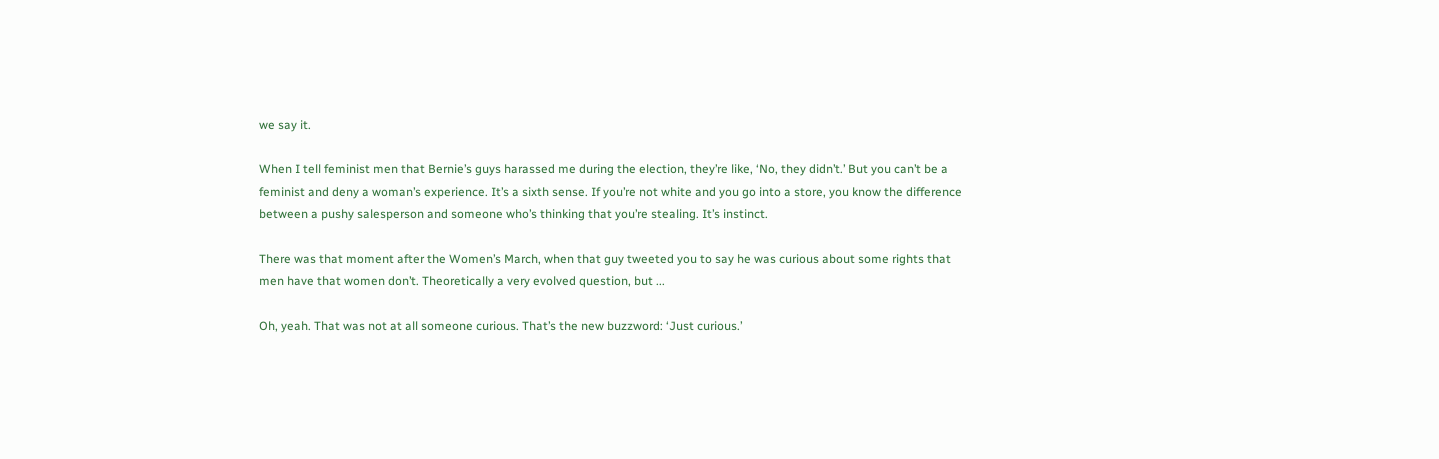we say it.

When I tell feminist men that Bernie’s guys harassed me during the election, they’re like, ‘No, they didn’t.’ But you can’t be a feminist and deny a woman’s experience. It’s a sixth sense. If you’re not white and you go into a store, you know the difference between a pushy salesperson and someone who’s thinking that you’re stealing. It’s instinct.

There was that moment after the Women’s March, when that guy tweeted you to say he was curious about some rights that men have that women don’t. Theoretically a very evolved question, but ...

Oh, yeah. That was not at all someone curious. That’s the new buzzword: ‘Just curious.’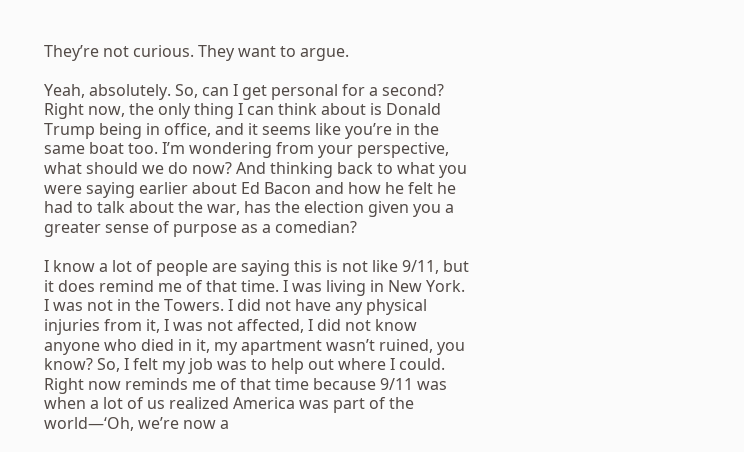They’re not curious. They want to argue.

Yeah, absolutely. So, can I get personal for a second? Right now, the only thing I can think about is Donald Trump being in office, and it seems like you’re in the same boat too. I’m wondering from your perspective, what should we do now? And thinking back to what you were saying earlier about Ed Bacon and how he felt he had to talk about the war, has the election given you a greater sense of purpose as a comedian?

I know a lot of people are saying this is not like 9/11, but it does remind me of that time. I was living in New York. I was not in the Towers. I did not have any physical injuries from it, I was not affected, I did not know anyone who died in it, my apartment wasn’t ruined, you know? So, I felt my job was to help out where I could. Right now reminds me of that time because 9/11 was when a lot of us realized America was part of the world—‘Oh, we’re now a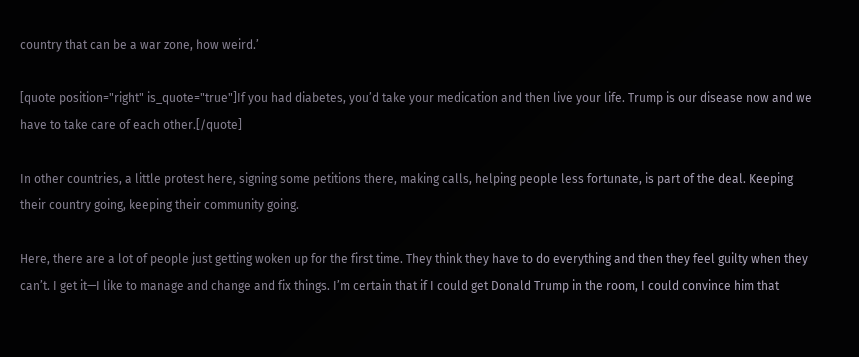country that can be a war zone, how weird.’

[quote position="right" is_quote="true"]If you had diabetes, you’d take your medication and then live your life. Trump is our disease now and we have to take care of each other.[/quote]

In other countries, a little protest here, signing some petitions there, making calls, helping people less fortunate, is part of the deal. Keeping their country going, keeping their community going.

Here, there are a lot of people just getting woken up for the first time. They think they have to do everything and then they feel guilty when they can’t. I get it—I like to manage and change and fix things. I’m certain that if I could get Donald Trump in the room, I could convince him that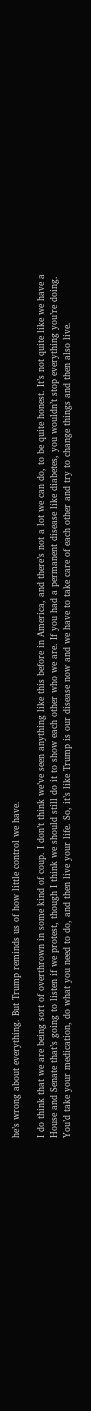he’s wrong about everything. But Trump reminds us of how little control we have.

I do think that we are being sort of overthrown in some kind of coup. I don’t think we’ve seen anything like this before in America, and there’s not a lot we can do, to be quite honest. It’s not quite like we have a House and Senate that’s going to listen if we protest, though I think we should still do it to show each other who we are. If you had a permanent disease like diabetes, you wouldn’t stop everything you’re doing. You’d take your medication, do what you need to do, and then live your life. So, it’s like Trump is our disease now and we have to take care of each other and try to change things and then also live.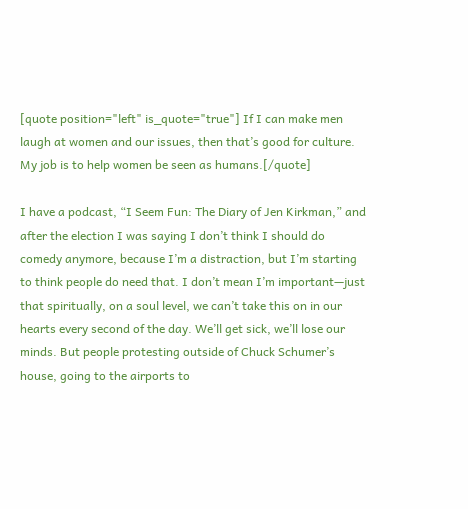[quote position="left" is_quote="true"] If I can make men laugh at women and our issues, then that’s good for culture. My job is to help women be seen as humans.[/quote]

I have a podcast, “I Seem Fun: The Diary of Jen Kirkman,” and after the election I was saying I don’t think I should do comedy anymore, because I’m a distraction, but I’m starting to think people do need that. I don’t mean I’m important—just that spiritually, on a soul level, we can’t take this on in our hearts every second of the day. We’ll get sick, we’ll lose our minds. But people protesting outside of Chuck Schumer’s house, going to the airports to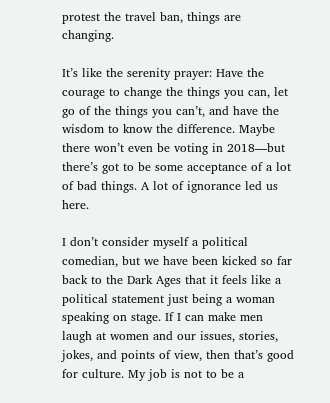protest the travel ban, things are changing.

It’s like the serenity prayer: Have the courage to change the things you can, let go of the things you can’t, and have the wisdom to know the difference. Maybe there won’t even be voting in 2018—but there’s got to be some acceptance of a lot of bad things. A lot of ignorance led us here.

I don’t consider myself a political comedian, but we have been kicked so far back to the Dark Ages that it feels like a political statement just being a woman speaking on stage. If I can make men laugh at women and our issues, stories, jokes, and points of view, then that’s good for culture. My job is not to be a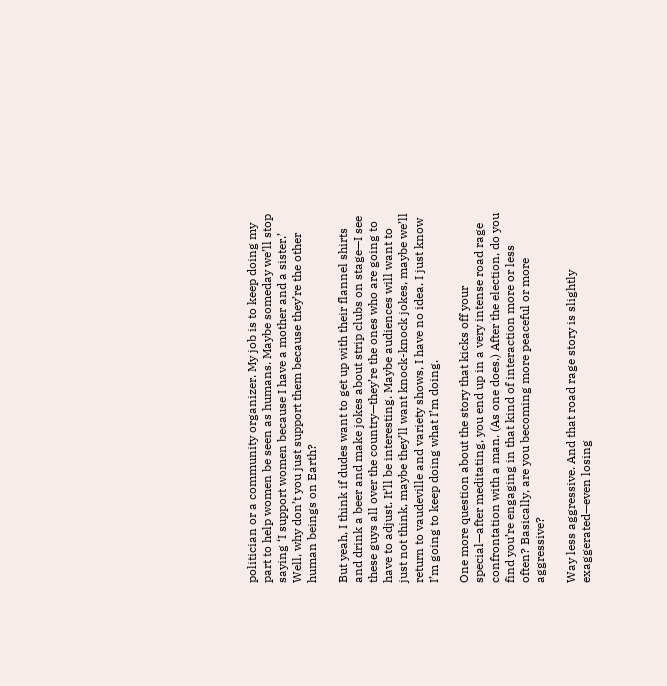politician or a community organizer. My job is to keep doing my part to help women be seen as humans. Maybe someday we’ll stop saying ‘I support women because I have a mother and a sister.’ Well, why don’t you just support them because they’re the other human beings on Earth?

But yeah, I think if dudes want to get up with their flannel shirts and drink a beer and make jokes about strip clubs on stage—I see these guys all over the country—they’re the ones who are going to have to adjust. It’ll be interesting. Maybe audiences will want to just not think, maybe they’ll want knock-knock jokes, maybe we’ll return to vaudeville and variety shows, I have no idea. I just know I’m going to keep doing what I’m doing.

One more question about the story that kicks off your special—after meditating, you end up in a very intense road rage confrontation with a man. (As one does.) After the election, do you find you’re engaging in that kind of interaction more or less often? Basically, are you becoming more peaceful or more aggressive?

Way less aggressive. And that road rage story is slightly exaggerated—even losing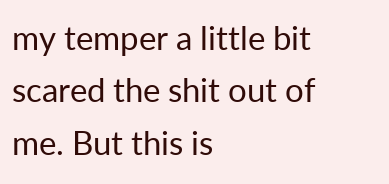my temper a little bit scared the shit out of me. But this is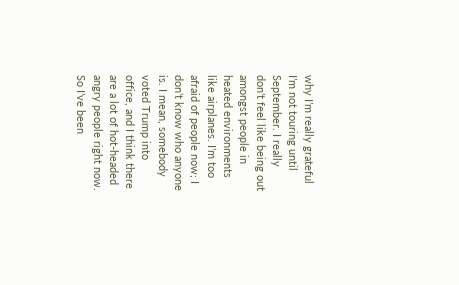why I’m really grateful I’m not touring until September. I really don’t feel like being out amongst people in heated environments like airplanes. I’m too afraid of people now; I don’t know who anyone is. I mean, somebody voted Trump into office, and I think there are a lot of hot-headed angry people right now. So I’ve been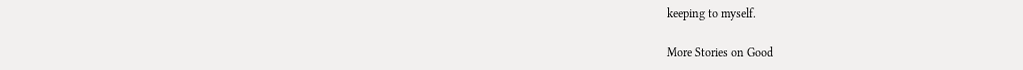keeping to myself.

More Stories on Good